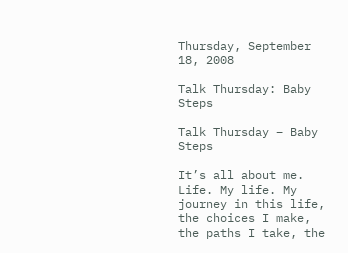Thursday, September 18, 2008

Talk Thursday: Baby Steps

Talk Thursday – Baby Steps

It’s all about me. Life. My life. My journey in this life, the choices I make, the paths I take, the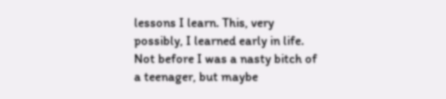lessons I learn. This, very possibly, I learned early in life. Not before I was a nasty bitch of a teenager, but maybe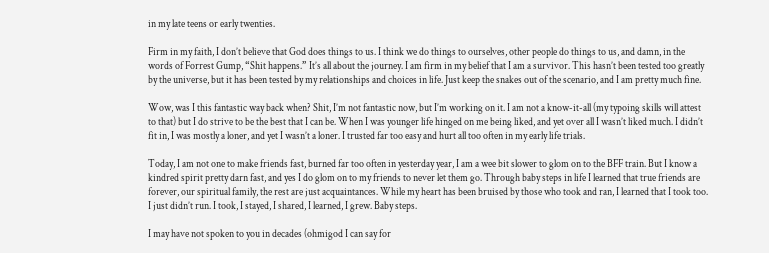in my late teens or early twenties.

Firm in my faith, I don’t believe that God does things to us. I think we do things to ourselves, other people do things to us, and damn, in the words of Forrest Gump, “Shit happens.” It’s all about the journey. I am firm in my belief that I am a survivor. This hasn’t been tested too greatly by the universe, but it has been tested by my relationships and choices in life. Just keep the snakes out of the scenario, and I am pretty much fine.

Wow, was I this fantastic way back when? Shit, I’m not fantastic now, but I’m working on it. I am not a know-it-all (my typoing skills will attest to that) but I do strive to be the best that I can be. When I was younger life hinged on me being liked, and yet over all I wasn’t liked much. I didn’t fit in, I was mostly a loner, and yet I wasn’t a loner. I trusted far too easy and hurt all too often in my early life trials.

Today, I am not one to make friends fast, burned far too often in yesterday year, I am a wee bit slower to glom on to the BFF train. But I know a kindred spirit pretty darn fast, and yes I do glom on to my friends to never let them go. Through baby steps in life I learned that true friends are forever, our spiritual family, the rest are just acquaintances. While my heart has been bruised by those who took and ran, I learned that I took too. I just didn’t run. I took, I stayed, I shared, I learned, I grew. Baby steps.

I may have not spoken to you in decades (ohmigod I can say for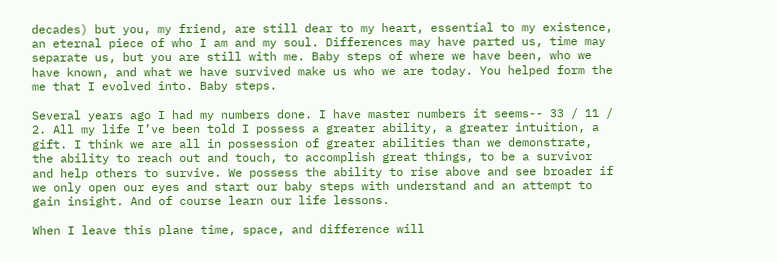decades) but you, my friend, are still dear to my heart, essential to my existence, an eternal piece of who I am and my soul. Differences may have parted us, time may separate us, but you are still with me. Baby steps of where we have been, who we have known, and what we have survived make us who we are today. You helped form the me that I evolved into. Baby steps.

Several years ago I had my numbers done. I have master numbers it seems-- 33 / 11 / 2. All my life I’ve been told I possess a greater ability, a greater intuition, a gift. I think we are all in possession of greater abilities than we demonstrate, the ability to reach out and touch, to accomplish great things, to be a survivor and help others to survive. We possess the ability to rise above and see broader if we only open our eyes and start our baby steps with understand and an attempt to gain insight. And of course learn our life lessons.

When I leave this plane time, space, and difference will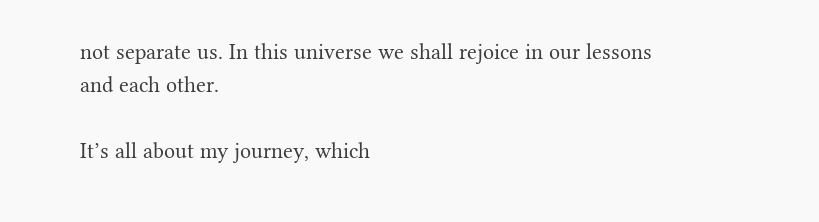not separate us. In this universe we shall rejoice in our lessons and each other.

It’s all about my journey, which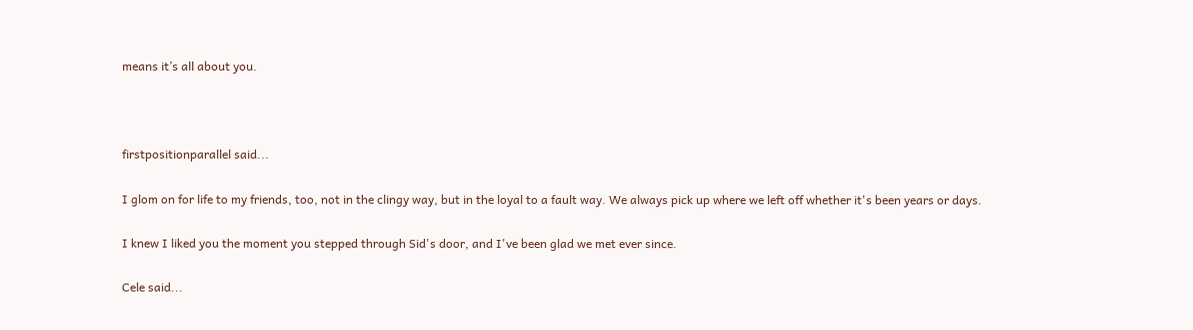means it’s all about you.



firstpositionparallel said...

I glom on for life to my friends, too, not in the clingy way, but in the loyal to a fault way. We always pick up where we left off whether it's been years or days.

I knew I liked you the moment you stepped through Sid's door, and I've been glad we met ever since.

Cele said...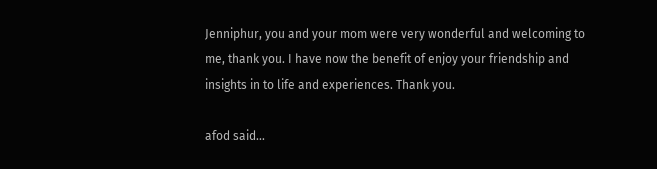Jenniphur, you and your mom were very wonderful and welcoming to me, thank you. I have now the benefit of enjoy your friendship and insights in to life and experiences. Thank you.

afod said...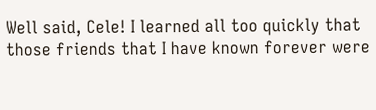Well said, Cele! I learned all too quickly that those friends that I have known forever were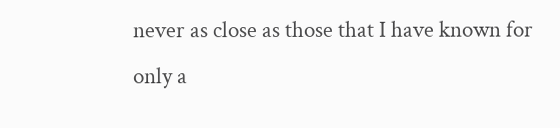never as close as those that I have known for only a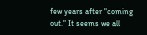few years after "coming out." It seems we all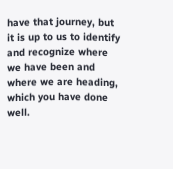have that journey, but it is up to us to identify and recognize where we have been and where we are heading, which you have done well.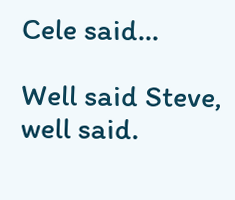Cele said...

Well said Steve, well said.